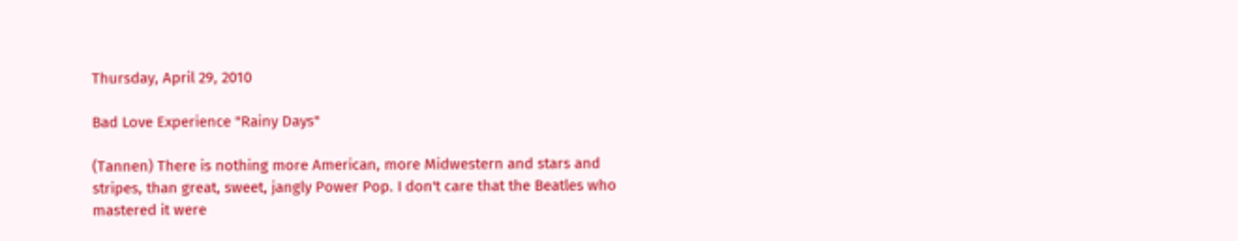Thursday, April 29, 2010

Bad Love Experience "Rainy Days"

(Tannen) There is nothing more American, more Midwestern and stars and stripes, than great, sweet, jangly Power Pop. I don't care that the Beatles who mastered it were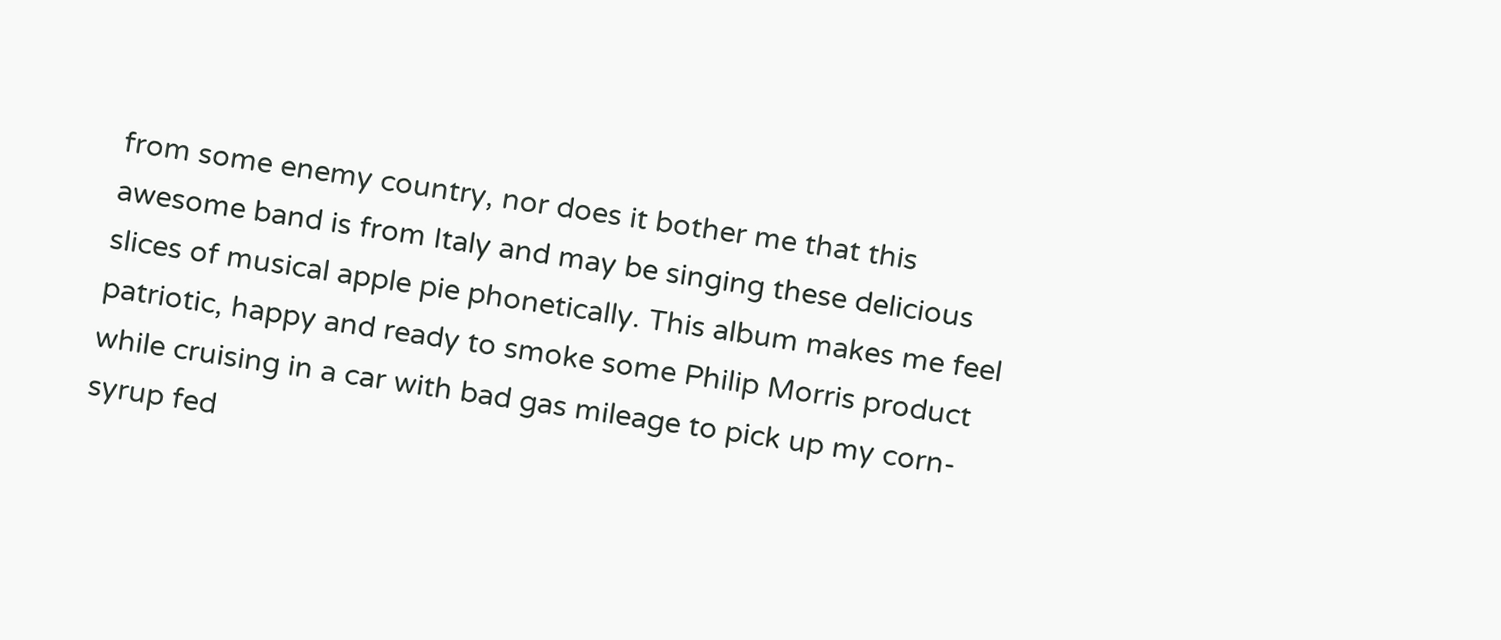from some enemy country, nor does it bother me that this awesome band is from Italy and may be singing these delicious slices of musical apple pie phonetically. This album makes me feel patriotic, happy and ready to smoke some Philip Morris product while cruising in a car with bad gas mileage to pick up my corn-syrup fed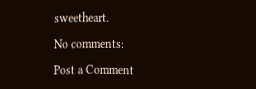sweetheart.

No comments:

Post a Comment